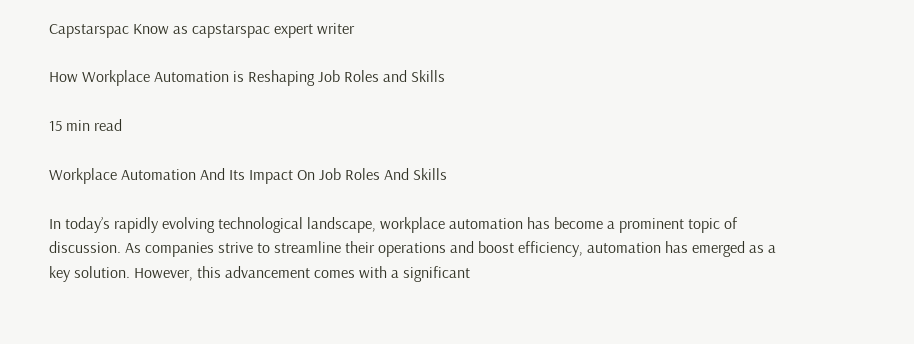Capstarspac Know as capstarspac expert writer

How Workplace Automation is Reshaping Job Roles and Skills

15 min read

Workplace Automation And Its Impact On Job Roles And Skills

In today’s rapidly evolving technological landscape, workplace automation has become a prominent topic of discussion. As companies strive to streamline their operations and boost efficiency, automation has emerged as a key solution. However, this advancement comes with a significant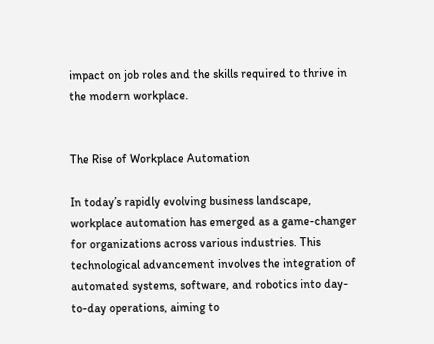impact on job roles and the skills required to thrive in the modern workplace.


The Rise of Workplace Automation

In today’s rapidly evolving business landscape, workplace automation has emerged as a game-changer for organizations across various industries. This technological advancement involves the integration of automated systems, software, and robotics into day-to-day operations, aiming to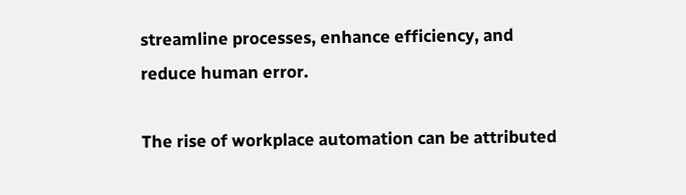streamline processes, enhance efficiency, and reduce human error.

The rise of workplace automation can be attributed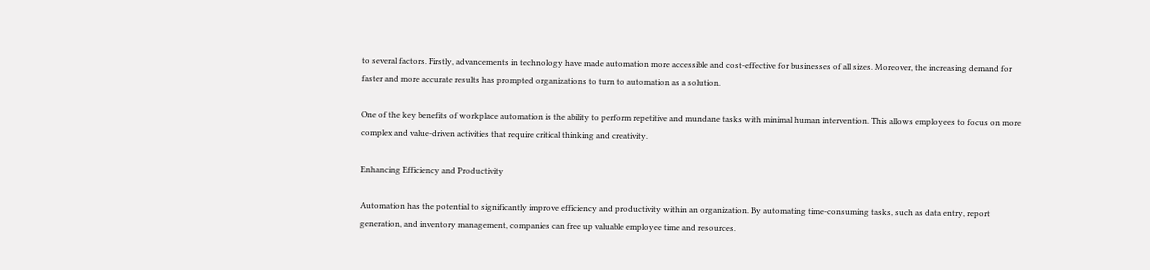to several factors. Firstly, advancements in technology have made automation more accessible and cost-effective for businesses of all sizes. Moreover, the increasing demand for faster and more accurate results has prompted organizations to turn to automation as a solution.

One of the key benefits of workplace automation is the ability to perform repetitive and mundane tasks with minimal human intervention. This allows employees to focus on more complex and value-driven activities that require critical thinking and creativity.

Enhancing Efficiency and Productivity

Automation has the potential to significantly improve efficiency and productivity within an organization. By automating time-consuming tasks, such as data entry, report generation, and inventory management, companies can free up valuable employee time and resources.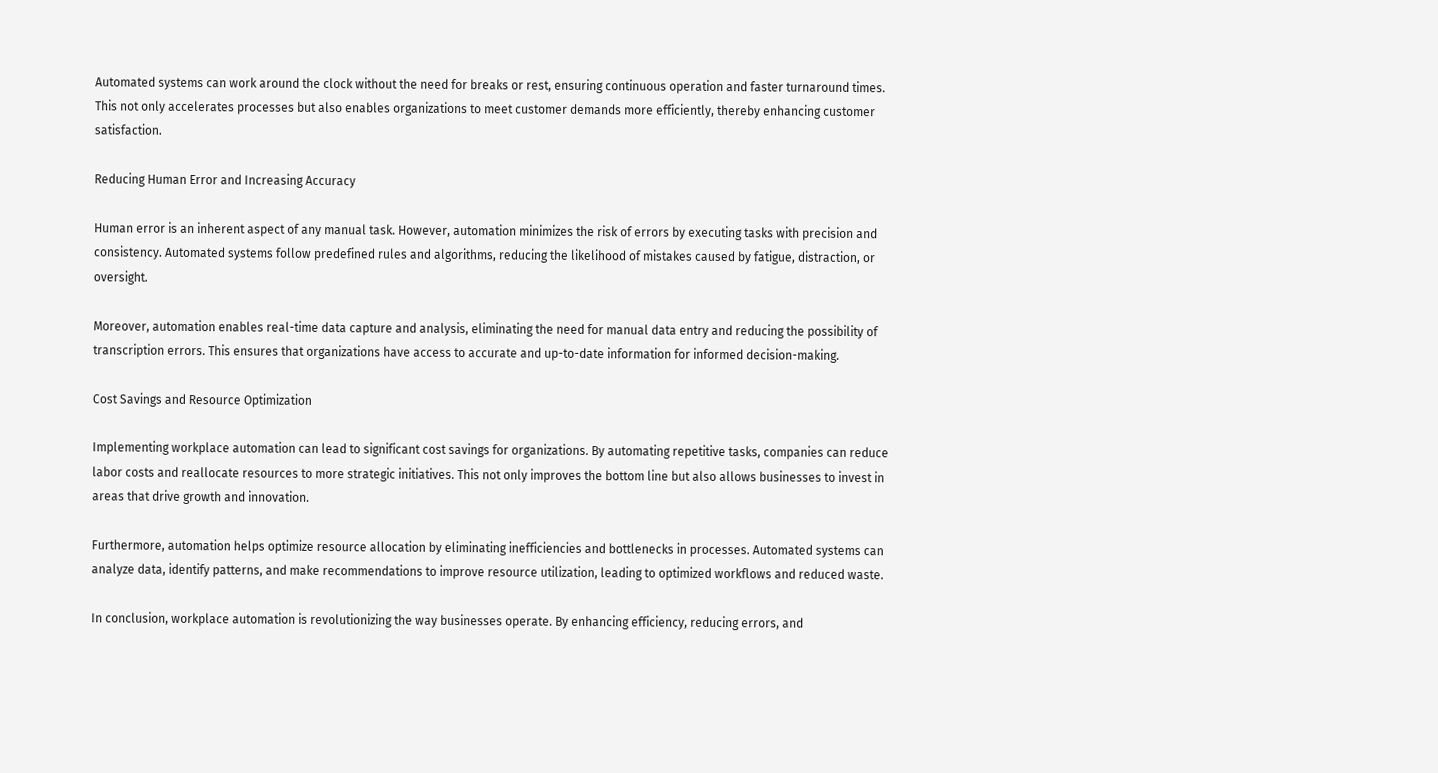Automated systems can work around the clock without the need for breaks or rest, ensuring continuous operation and faster turnaround times. This not only accelerates processes but also enables organizations to meet customer demands more efficiently, thereby enhancing customer satisfaction.

Reducing Human Error and Increasing Accuracy

Human error is an inherent aspect of any manual task. However, automation minimizes the risk of errors by executing tasks with precision and consistency. Automated systems follow predefined rules and algorithms, reducing the likelihood of mistakes caused by fatigue, distraction, or oversight.

Moreover, automation enables real-time data capture and analysis, eliminating the need for manual data entry and reducing the possibility of transcription errors. This ensures that organizations have access to accurate and up-to-date information for informed decision-making.

Cost Savings and Resource Optimization

Implementing workplace automation can lead to significant cost savings for organizations. By automating repetitive tasks, companies can reduce labor costs and reallocate resources to more strategic initiatives. This not only improves the bottom line but also allows businesses to invest in areas that drive growth and innovation.

Furthermore, automation helps optimize resource allocation by eliminating inefficiencies and bottlenecks in processes. Automated systems can analyze data, identify patterns, and make recommendations to improve resource utilization, leading to optimized workflows and reduced waste.

In conclusion, workplace automation is revolutionizing the way businesses operate. By enhancing efficiency, reducing errors, and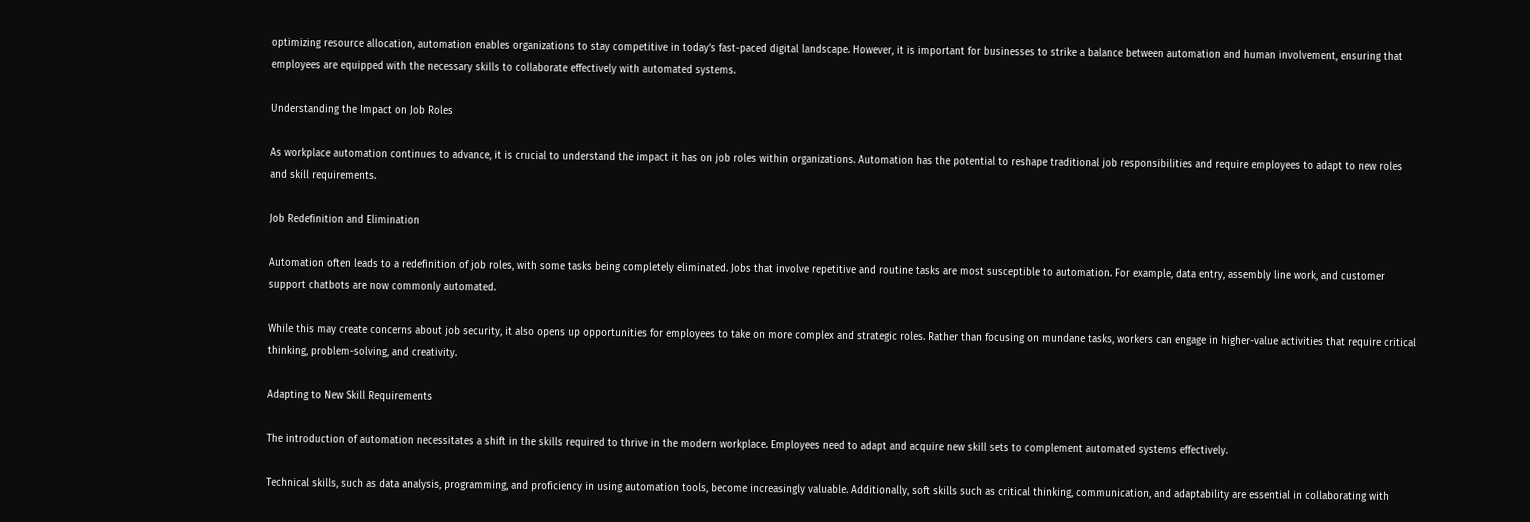optimizing resource allocation, automation enables organizations to stay competitive in today’s fast-paced digital landscape. However, it is important for businesses to strike a balance between automation and human involvement, ensuring that employees are equipped with the necessary skills to collaborate effectively with automated systems.

Understanding the Impact on Job Roles

As workplace automation continues to advance, it is crucial to understand the impact it has on job roles within organizations. Automation has the potential to reshape traditional job responsibilities and require employees to adapt to new roles and skill requirements.

Job Redefinition and Elimination

Automation often leads to a redefinition of job roles, with some tasks being completely eliminated. Jobs that involve repetitive and routine tasks are most susceptible to automation. For example, data entry, assembly line work, and customer support chatbots are now commonly automated.

While this may create concerns about job security, it also opens up opportunities for employees to take on more complex and strategic roles. Rather than focusing on mundane tasks, workers can engage in higher-value activities that require critical thinking, problem-solving, and creativity.

Adapting to New Skill Requirements

The introduction of automation necessitates a shift in the skills required to thrive in the modern workplace. Employees need to adapt and acquire new skill sets to complement automated systems effectively.

Technical skills, such as data analysis, programming, and proficiency in using automation tools, become increasingly valuable. Additionally, soft skills such as critical thinking, communication, and adaptability are essential in collaborating with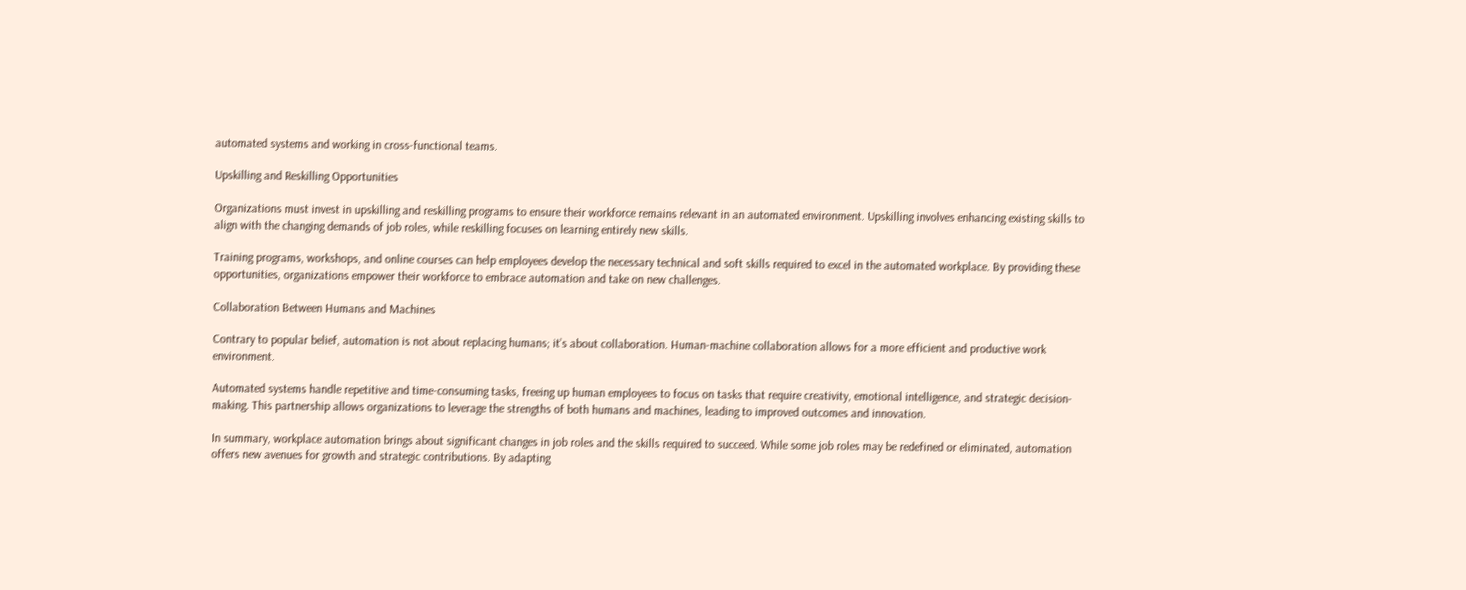automated systems and working in cross-functional teams.

Upskilling and Reskilling Opportunities

Organizations must invest in upskilling and reskilling programs to ensure their workforce remains relevant in an automated environment. Upskilling involves enhancing existing skills to align with the changing demands of job roles, while reskilling focuses on learning entirely new skills.

Training programs, workshops, and online courses can help employees develop the necessary technical and soft skills required to excel in the automated workplace. By providing these opportunities, organizations empower their workforce to embrace automation and take on new challenges.

Collaboration Between Humans and Machines

Contrary to popular belief, automation is not about replacing humans; it’s about collaboration. Human-machine collaboration allows for a more efficient and productive work environment.

Automated systems handle repetitive and time-consuming tasks, freeing up human employees to focus on tasks that require creativity, emotional intelligence, and strategic decision-making. This partnership allows organizations to leverage the strengths of both humans and machines, leading to improved outcomes and innovation.

In summary, workplace automation brings about significant changes in job roles and the skills required to succeed. While some job roles may be redefined or eliminated, automation offers new avenues for growth and strategic contributions. By adapting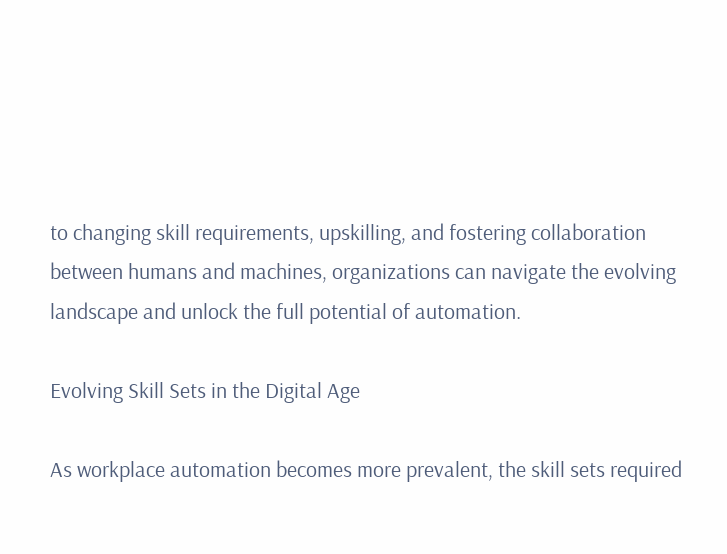to changing skill requirements, upskilling, and fostering collaboration between humans and machines, organizations can navigate the evolving landscape and unlock the full potential of automation.

Evolving Skill Sets in the Digital Age

As workplace automation becomes more prevalent, the skill sets required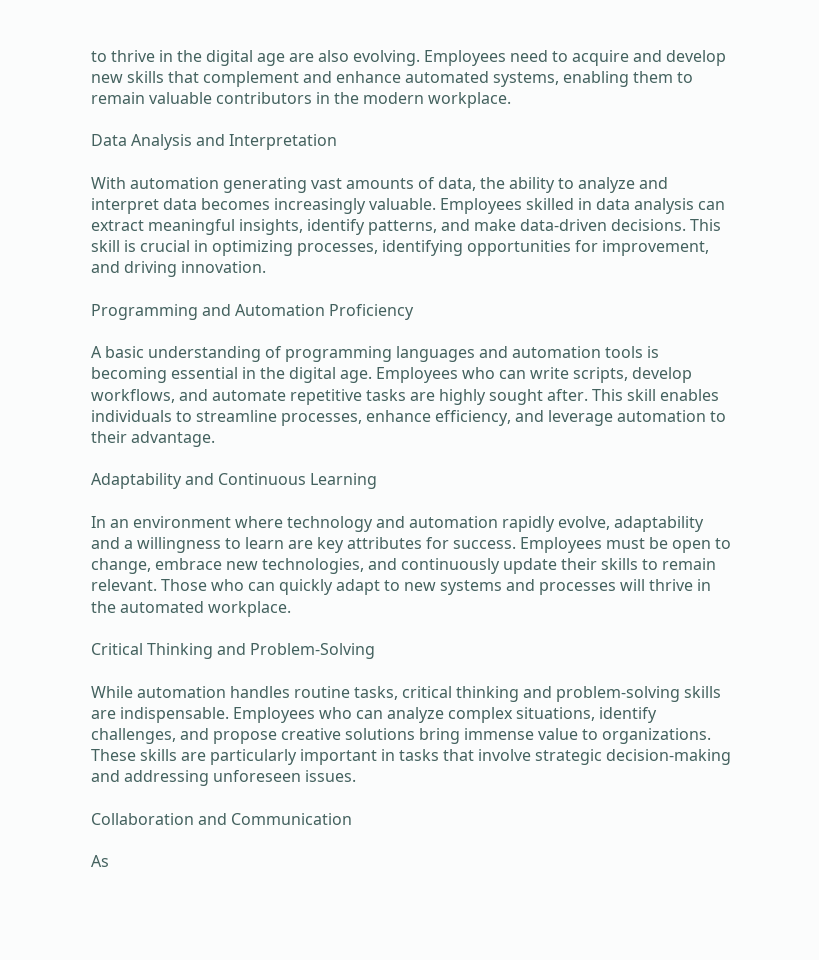to thrive in the digital age are also evolving. Employees need to acquire and develop new skills that complement and enhance automated systems, enabling them to remain valuable contributors in the modern workplace.

Data Analysis and Interpretation

With automation generating vast amounts of data, the ability to analyze and interpret data becomes increasingly valuable. Employees skilled in data analysis can extract meaningful insights, identify patterns, and make data-driven decisions. This skill is crucial in optimizing processes, identifying opportunities for improvement, and driving innovation.

Programming and Automation Proficiency

A basic understanding of programming languages and automation tools is becoming essential in the digital age. Employees who can write scripts, develop workflows, and automate repetitive tasks are highly sought after. This skill enables individuals to streamline processes, enhance efficiency, and leverage automation to their advantage.

Adaptability and Continuous Learning

In an environment where technology and automation rapidly evolve, adaptability and a willingness to learn are key attributes for success. Employees must be open to change, embrace new technologies, and continuously update their skills to remain relevant. Those who can quickly adapt to new systems and processes will thrive in the automated workplace.

Critical Thinking and Problem-Solving

While automation handles routine tasks, critical thinking and problem-solving skills are indispensable. Employees who can analyze complex situations, identify challenges, and propose creative solutions bring immense value to organizations. These skills are particularly important in tasks that involve strategic decision-making and addressing unforeseen issues.

Collaboration and Communication

As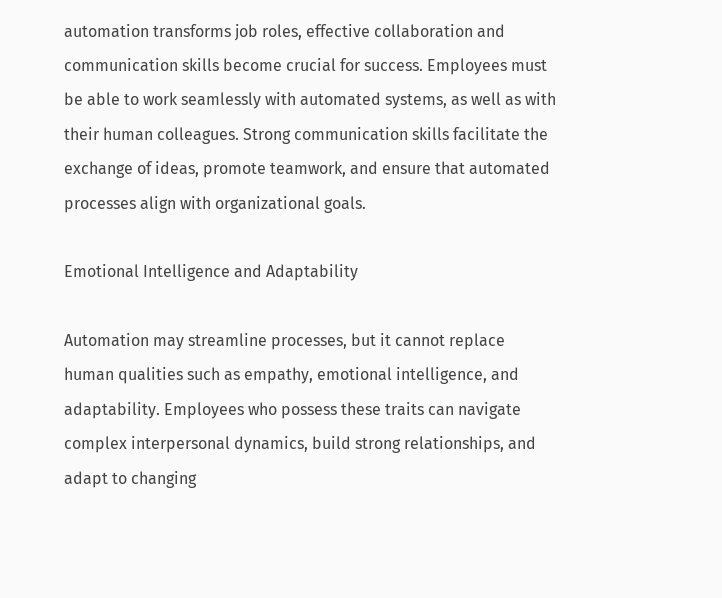automation transforms job roles, effective collaboration and communication skills become crucial for success. Employees must be able to work seamlessly with automated systems, as well as with their human colleagues. Strong communication skills facilitate the exchange of ideas, promote teamwork, and ensure that automated processes align with organizational goals.

Emotional Intelligence and Adaptability

Automation may streamline processes, but it cannot replace human qualities such as empathy, emotional intelligence, and adaptability. Employees who possess these traits can navigate complex interpersonal dynamics, build strong relationships, and adapt to changing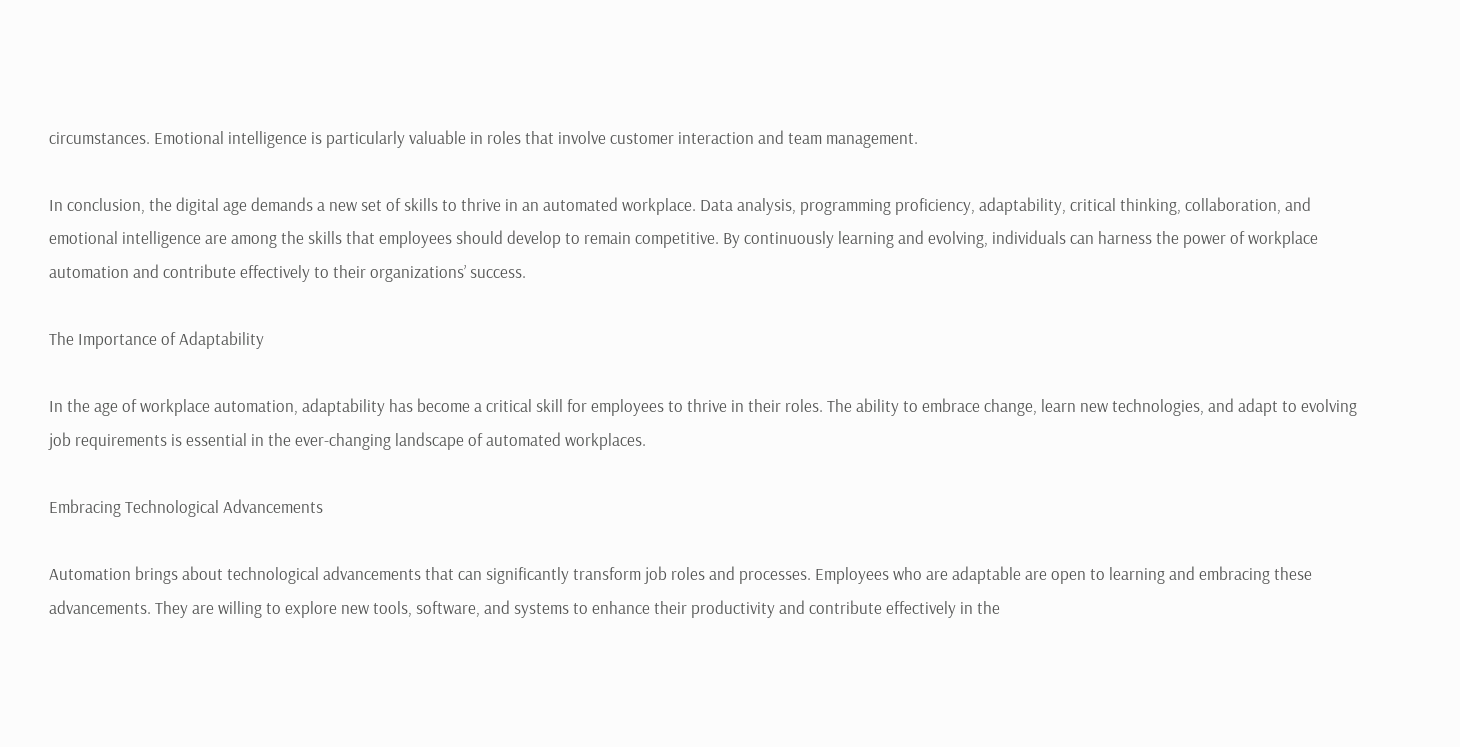circumstances. Emotional intelligence is particularly valuable in roles that involve customer interaction and team management.

In conclusion, the digital age demands a new set of skills to thrive in an automated workplace. Data analysis, programming proficiency, adaptability, critical thinking, collaboration, and emotional intelligence are among the skills that employees should develop to remain competitive. By continuously learning and evolving, individuals can harness the power of workplace automation and contribute effectively to their organizations’ success.

The Importance of Adaptability

In the age of workplace automation, adaptability has become a critical skill for employees to thrive in their roles. The ability to embrace change, learn new technologies, and adapt to evolving job requirements is essential in the ever-changing landscape of automated workplaces.

Embracing Technological Advancements

Automation brings about technological advancements that can significantly transform job roles and processes. Employees who are adaptable are open to learning and embracing these advancements. They are willing to explore new tools, software, and systems to enhance their productivity and contribute effectively in the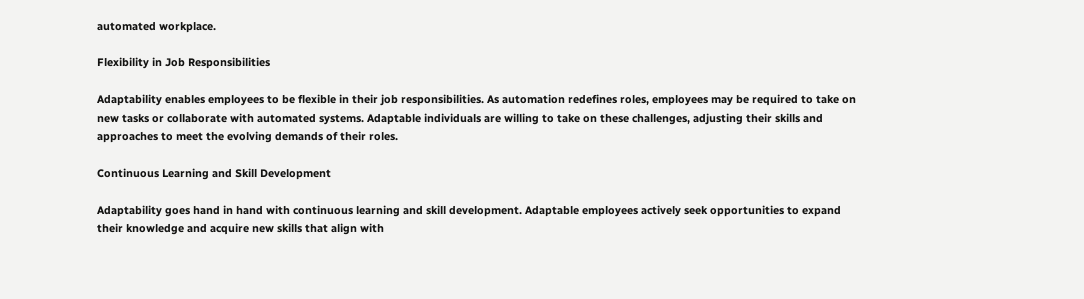automated workplace.

Flexibility in Job Responsibilities

Adaptability enables employees to be flexible in their job responsibilities. As automation redefines roles, employees may be required to take on new tasks or collaborate with automated systems. Adaptable individuals are willing to take on these challenges, adjusting their skills and approaches to meet the evolving demands of their roles.

Continuous Learning and Skill Development

Adaptability goes hand in hand with continuous learning and skill development. Adaptable employees actively seek opportunities to expand their knowledge and acquire new skills that align with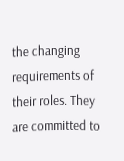the changing requirements of their roles. They are committed to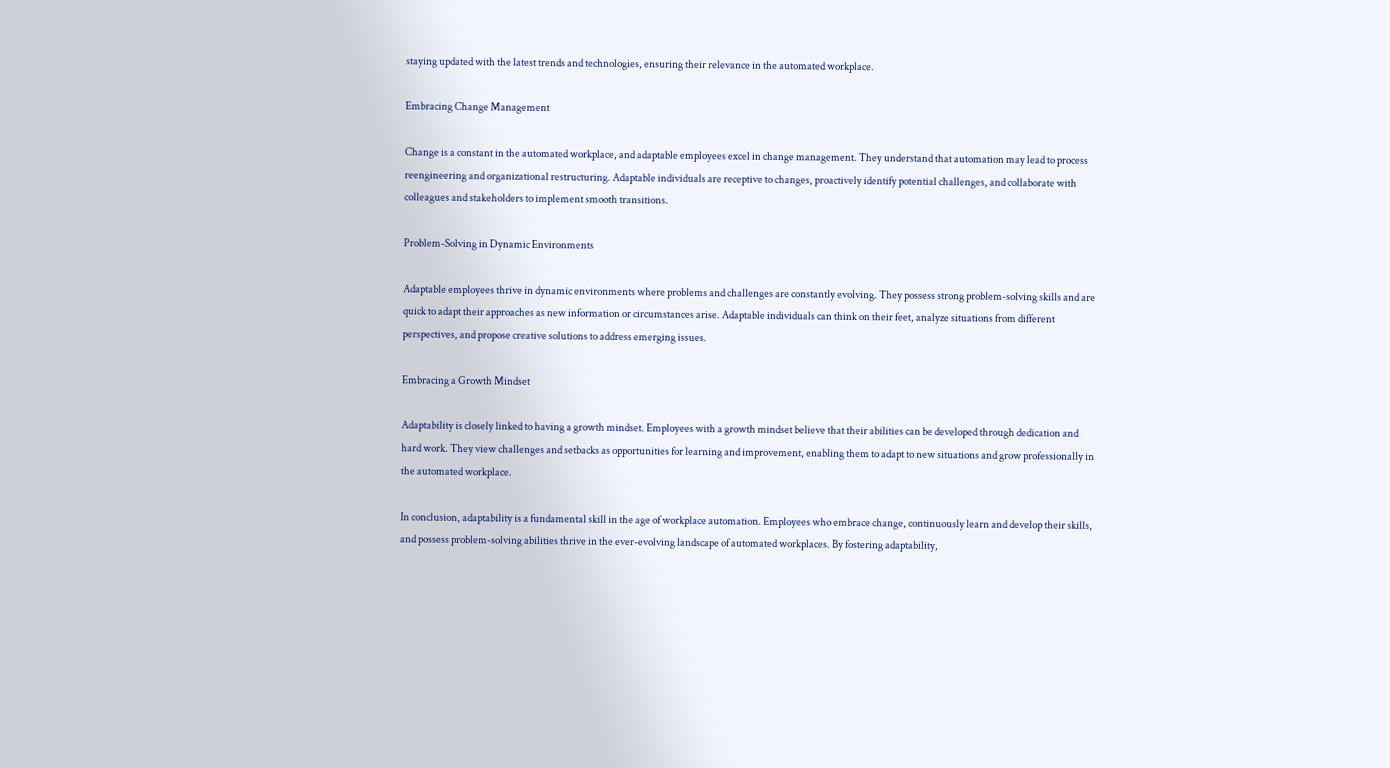staying updated with the latest trends and technologies, ensuring their relevance in the automated workplace.

Embracing Change Management

Change is a constant in the automated workplace, and adaptable employees excel in change management. They understand that automation may lead to process reengineering and organizational restructuring. Adaptable individuals are receptive to changes, proactively identify potential challenges, and collaborate with colleagues and stakeholders to implement smooth transitions.

Problem-Solving in Dynamic Environments

Adaptable employees thrive in dynamic environments where problems and challenges are constantly evolving. They possess strong problem-solving skills and are quick to adapt their approaches as new information or circumstances arise. Adaptable individuals can think on their feet, analyze situations from different perspectives, and propose creative solutions to address emerging issues.

Embracing a Growth Mindset

Adaptability is closely linked to having a growth mindset. Employees with a growth mindset believe that their abilities can be developed through dedication and hard work. They view challenges and setbacks as opportunities for learning and improvement, enabling them to adapt to new situations and grow professionally in the automated workplace.

In conclusion, adaptability is a fundamental skill in the age of workplace automation. Employees who embrace change, continuously learn and develop their skills, and possess problem-solving abilities thrive in the ever-evolving landscape of automated workplaces. By fostering adaptability,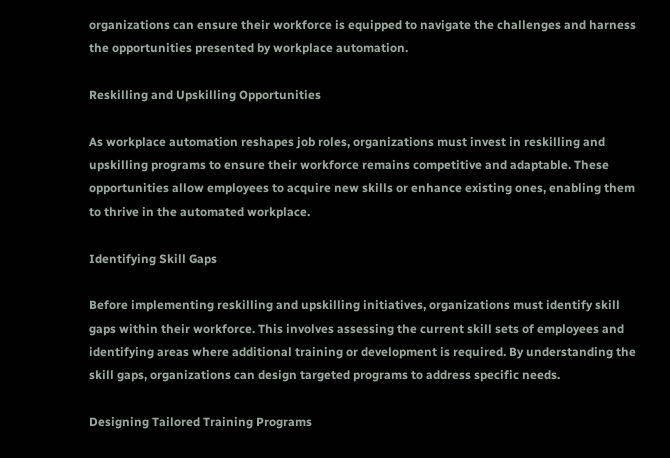organizations can ensure their workforce is equipped to navigate the challenges and harness the opportunities presented by workplace automation.

Reskilling and Upskilling Opportunities

As workplace automation reshapes job roles, organizations must invest in reskilling and upskilling programs to ensure their workforce remains competitive and adaptable. These opportunities allow employees to acquire new skills or enhance existing ones, enabling them to thrive in the automated workplace.

Identifying Skill Gaps

Before implementing reskilling and upskilling initiatives, organizations must identify skill gaps within their workforce. This involves assessing the current skill sets of employees and identifying areas where additional training or development is required. By understanding the skill gaps, organizations can design targeted programs to address specific needs.

Designing Tailored Training Programs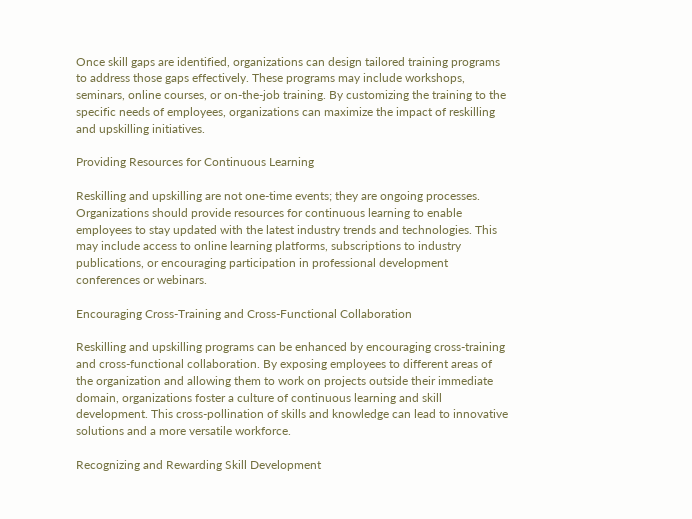Once skill gaps are identified, organizations can design tailored training programs to address those gaps effectively. These programs may include workshops, seminars, online courses, or on-the-job training. By customizing the training to the specific needs of employees, organizations can maximize the impact of reskilling and upskilling initiatives.

Providing Resources for Continuous Learning

Reskilling and upskilling are not one-time events; they are ongoing processes. Organizations should provide resources for continuous learning to enable employees to stay updated with the latest industry trends and technologies. This may include access to online learning platforms, subscriptions to industry publications, or encouraging participation in professional development conferences or webinars.

Encouraging Cross-Training and Cross-Functional Collaboration

Reskilling and upskilling programs can be enhanced by encouraging cross-training and cross-functional collaboration. By exposing employees to different areas of the organization and allowing them to work on projects outside their immediate domain, organizations foster a culture of continuous learning and skill development. This cross-pollination of skills and knowledge can lead to innovative solutions and a more versatile workforce.

Recognizing and Rewarding Skill Development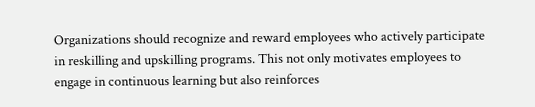Organizations should recognize and reward employees who actively participate in reskilling and upskilling programs. This not only motivates employees to engage in continuous learning but also reinforces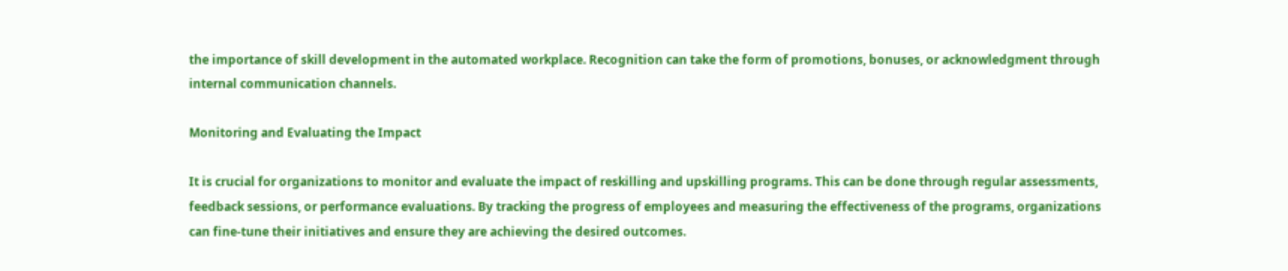the importance of skill development in the automated workplace. Recognition can take the form of promotions, bonuses, or acknowledgment through internal communication channels.

Monitoring and Evaluating the Impact

It is crucial for organizations to monitor and evaluate the impact of reskilling and upskilling programs. This can be done through regular assessments, feedback sessions, or performance evaluations. By tracking the progress of employees and measuring the effectiveness of the programs, organizations can fine-tune their initiatives and ensure they are achieving the desired outcomes.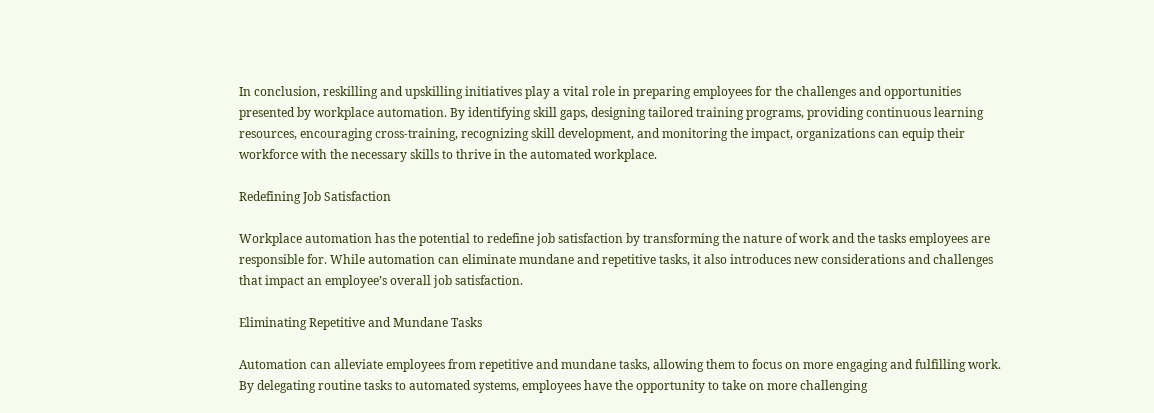In conclusion, reskilling and upskilling initiatives play a vital role in preparing employees for the challenges and opportunities presented by workplace automation. By identifying skill gaps, designing tailored training programs, providing continuous learning resources, encouraging cross-training, recognizing skill development, and monitoring the impact, organizations can equip their workforce with the necessary skills to thrive in the automated workplace.

Redefining Job Satisfaction

Workplace automation has the potential to redefine job satisfaction by transforming the nature of work and the tasks employees are responsible for. While automation can eliminate mundane and repetitive tasks, it also introduces new considerations and challenges that impact an employee’s overall job satisfaction.

Eliminating Repetitive and Mundane Tasks

Automation can alleviate employees from repetitive and mundane tasks, allowing them to focus on more engaging and fulfilling work. By delegating routine tasks to automated systems, employees have the opportunity to take on more challenging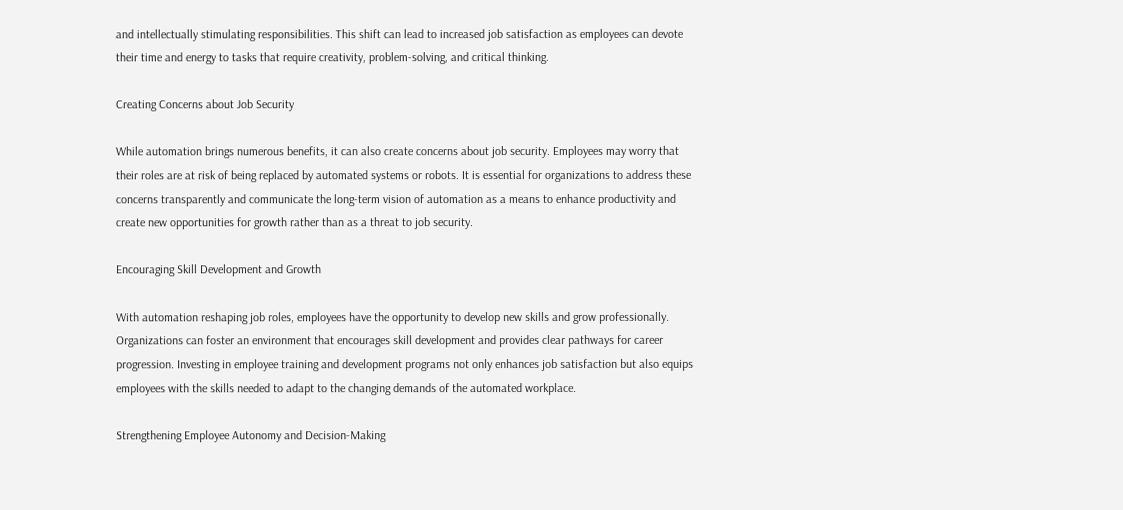and intellectually stimulating responsibilities. This shift can lead to increased job satisfaction as employees can devote their time and energy to tasks that require creativity, problem-solving, and critical thinking.

Creating Concerns about Job Security

While automation brings numerous benefits, it can also create concerns about job security. Employees may worry that their roles are at risk of being replaced by automated systems or robots. It is essential for organizations to address these concerns transparently and communicate the long-term vision of automation as a means to enhance productivity and create new opportunities for growth rather than as a threat to job security.

Encouraging Skill Development and Growth

With automation reshaping job roles, employees have the opportunity to develop new skills and grow professionally. Organizations can foster an environment that encourages skill development and provides clear pathways for career progression. Investing in employee training and development programs not only enhances job satisfaction but also equips employees with the skills needed to adapt to the changing demands of the automated workplace.

Strengthening Employee Autonomy and Decision-Making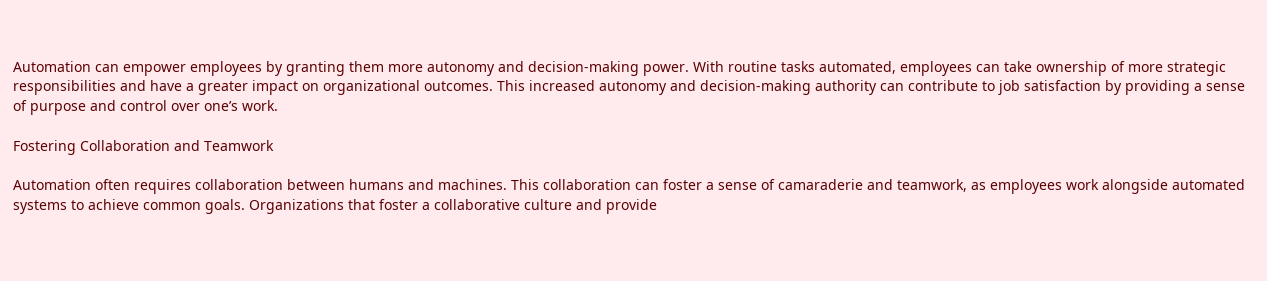Automation can empower employees by granting them more autonomy and decision-making power. With routine tasks automated, employees can take ownership of more strategic responsibilities and have a greater impact on organizational outcomes. This increased autonomy and decision-making authority can contribute to job satisfaction by providing a sense of purpose and control over one’s work.

Fostering Collaboration and Teamwork

Automation often requires collaboration between humans and machines. This collaboration can foster a sense of camaraderie and teamwork, as employees work alongside automated systems to achieve common goals. Organizations that foster a collaborative culture and provide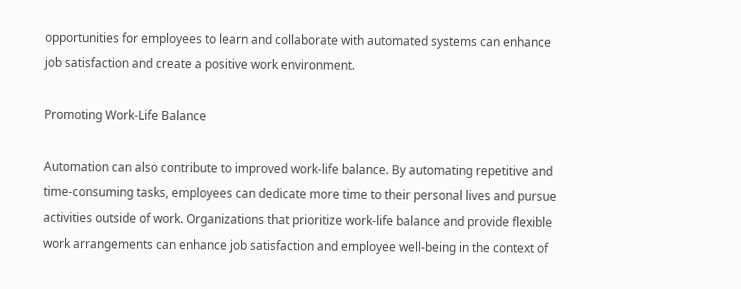opportunities for employees to learn and collaborate with automated systems can enhance job satisfaction and create a positive work environment.

Promoting Work-Life Balance

Automation can also contribute to improved work-life balance. By automating repetitive and time-consuming tasks, employees can dedicate more time to their personal lives and pursue activities outside of work. Organizations that prioritize work-life balance and provide flexible work arrangements can enhance job satisfaction and employee well-being in the context of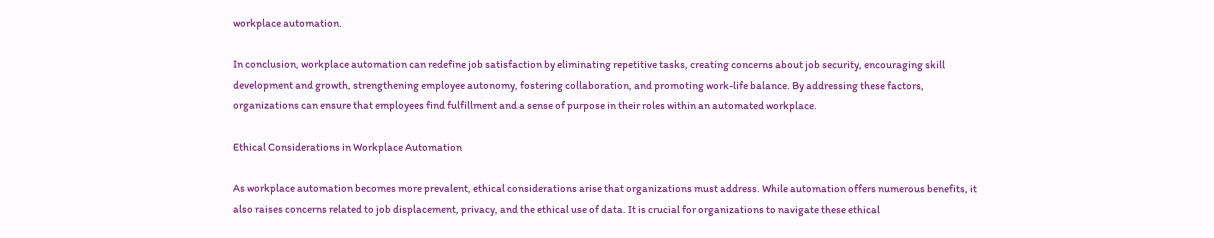workplace automation.

In conclusion, workplace automation can redefine job satisfaction by eliminating repetitive tasks, creating concerns about job security, encouraging skill development and growth, strengthening employee autonomy, fostering collaboration, and promoting work-life balance. By addressing these factors, organizations can ensure that employees find fulfillment and a sense of purpose in their roles within an automated workplace.

Ethical Considerations in Workplace Automation

As workplace automation becomes more prevalent, ethical considerations arise that organizations must address. While automation offers numerous benefits, it also raises concerns related to job displacement, privacy, and the ethical use of data. It is crucial for organizations to navigate these ethical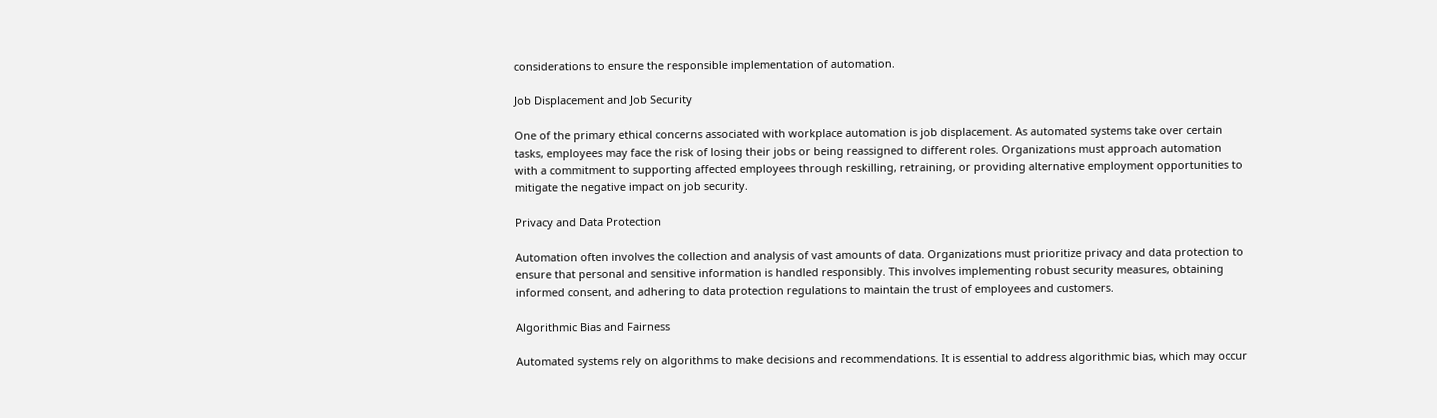considerations to ensure the responsible implementation of automation.

Job Displacement and Job Security

One of the primary ethical concerns associated with workplace automation is job displacement. As automated systems take over certain tasks, employees may face the risk of losing their jobs or being reassigned to different roles. Organizations must approach automation with a commitment to supporting affected employees through reskilling, retraining, or providing alternative employment opportunities to mitigate the negative impact on job security.

Privacy and Data Protection

Automation often involves the collection and analysis of vast amounts of data. Organizations must prioritize privacy and data protection to ensure that personal and sensitive information is handled responsibly. This involves implementing robust security measures, obtaining informed consent, and adhering to data protection regulations to maintain the trust of employees and customers.

Algorithmic Bias and Fairness

Automated systems rely on algorithms to make decisions and recommendations. It is essential to address algorithmic bias, which may occur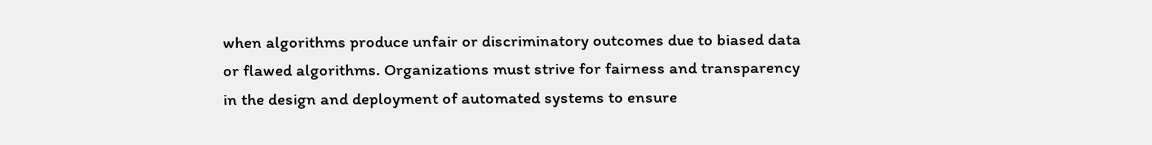when algorithms produce unfair or discriminatory outcomes due to biased data or flawed algorithms. Organizations must strive for fairness and transparency in the design and deployment of automated systems to ensure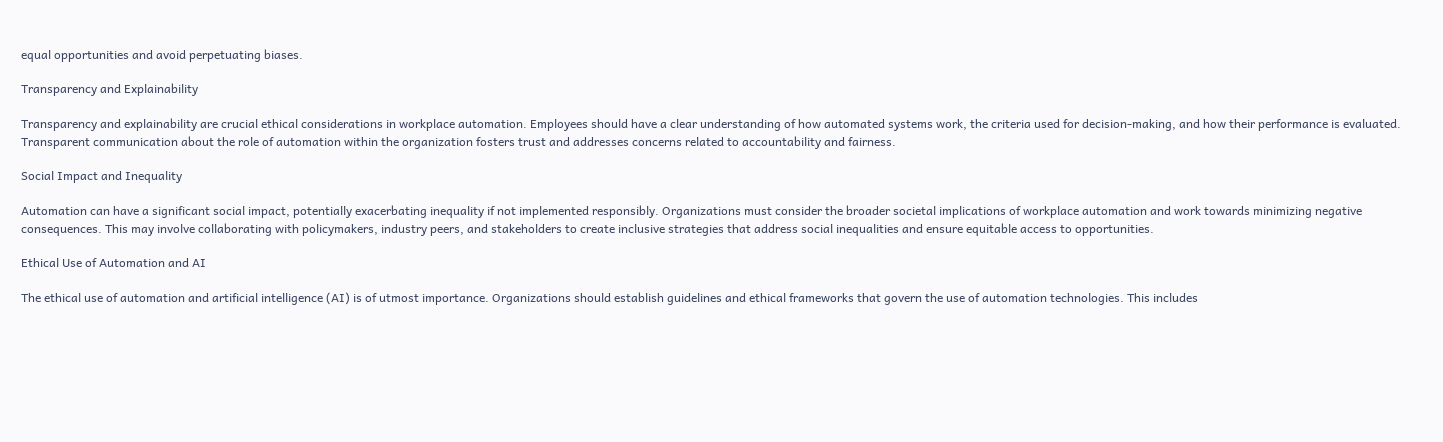equal opportunities and avoid perpetuating biases.

Transparency and Explainability

Transparency and explainability are crucial ethical considerations in workplace automation. Employees should have a clear understanding of how automated systems work, the criteria used for decision-making, and how their performance is evaluated. Transparent communication about the role of automation within the organization fosters trust and addresses concerns related to accountability and fairness.

Social Impact and Inequality

Automation can have a significant social impact, potentially exacerbating inequality if not implemented responsibly. Organizations must consider the broader societal implications of workplace automation and work towards minimizing negative consequences. This may involve collaborating with policymakers, industry peers, and stakeholders to create inclusive strategies that address social inequalities and ensure equitable access to opportunities.

Ethical Use of Automation and AI

The ethical use of automation and artificial intelligence (AI) is of utmost importance. Organizations should establish guidelines and ethical frameworks that govern the use of automation technologies. This includes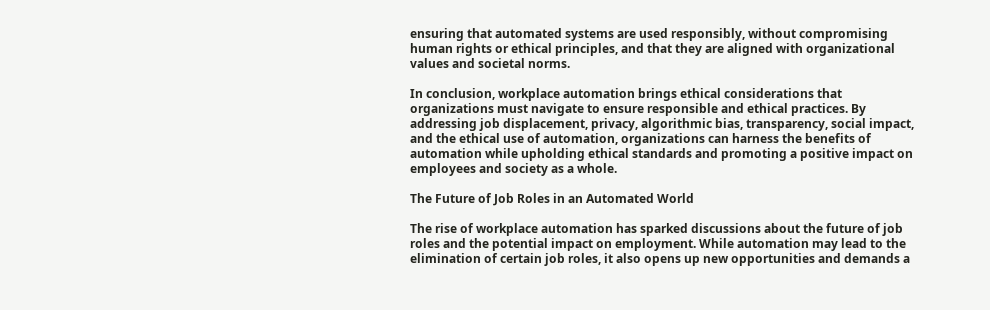ensuring that automated systems are used responsibly, without compromising human rights or ethical principles, and that they are aligned with organizational values and societal norms.

In conclusion, workplace automation brings ethical considerations that organizations must navigate to ensure responsible and ethical practices. By addressing job displacement, privacy, algorithmic bias, transparency, social impact, and the ethical use of automation, organizations can harness the benefits of automation while upholding ethical standards and promoting a positive impact on employees and society as a whole.

The Future of Job Roles in an Automated World

The rise of workplace automation has sparked discussions about the future of job roles and the potential impact on employment. While automation may lead to the elimination of certain job roles, it also opens up new opportunities and demands a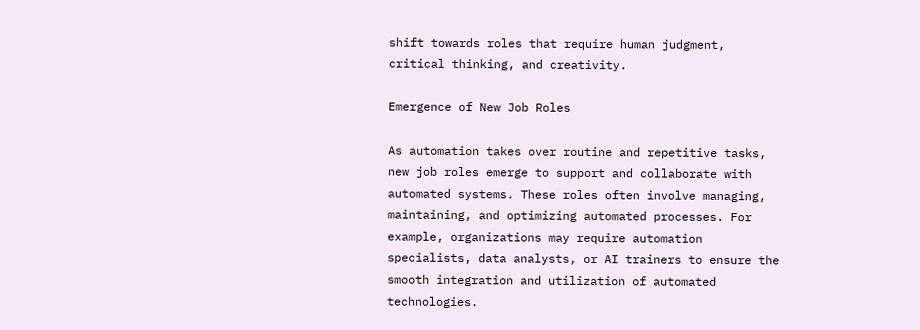shift towards roles that require human judgment, critical thinking, and creativity.

Emergence of New Job Roles

As automation takes over routine and repetitive tasks, new job roles emerge to support and collaborate with automated systems. These roles often involve managing, maintaining, and optimizing automated processes. For example, organizations may require automation specialists, data analysts, or AI trainers to ensure the smooth integration and utilization of automated technologies.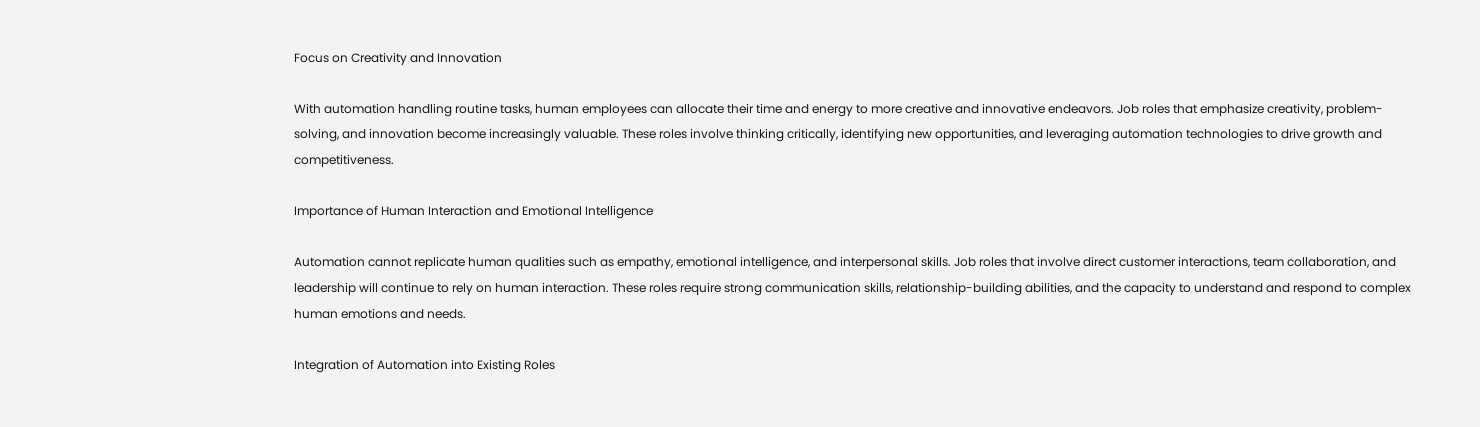Focus on Creativity and Innovation

With automation handling routine tasks, human employees can allocate their time and energy to more creative and innovative endeavors. Job roles that emphasize creativity, problem-solving, and innovation become increasingly valuable. These roles involve thinking critically, identifying new opportunities, and leveraging automation technologies to drive growth and competitiveness.

Importance of Human Interaction and Emotional Intelligence

Automation cannot replicate human qualities such as empathy, emotional intelligence, and interpersonal skills. Job roles that involve direct customer interactions, team collaboration, and leadership will continue to rely on human interaction. These roles require strong communication skills, relationship-building abilities, and the capacity to understand and respond to complex human emotions and needs.

Integration of Automation into Existing Roles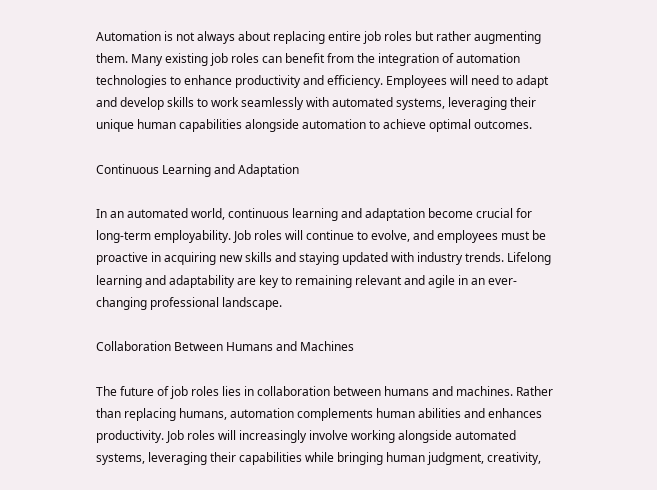Automation is not always about replacing entire job roles but rather augmenting them. Many existing job roles can benefit from the integration of automation technologies to enhance productivity and efficiency. Employees will need to adapt and develop skills to work seamlessly with automated systems, leveraging their unique human capabilities alongside automation to achieve optimal outcomes.

Continuous Learning and Adaptation

In an automated world, continuous learning and adaptation become crucial for long-term employability. Job roles will continue to evolve, and employees must be proactive in acquiring new skills and staying updated with industry trends. Lifelong learning and adaptability are key to remaining relevant and agile in an ever-changing professional landscape.

Collaboration Between Humans and Machines

The future of job roles lies in collaboration between humans and machines. Rather than replacing humans, automation complements human abilities and enhances productivity. Job roles will increasingly involve working alongside automated systems, leveraging their capabilities while bringing human judgment, creativity,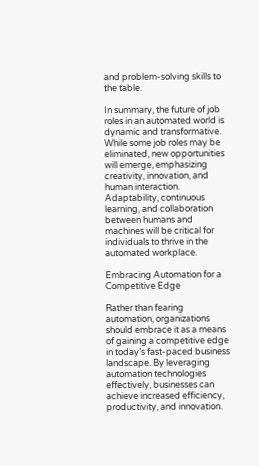and problem-solving skills to the table.

In summary, the future of job roles in an automated world is dynamic and transformative. While some job roles may be eliminated, new opportunities will emerge, emphasizing creativity, innovation, and human interaction. Adaptability, continuous learning, and collaboration between humans and machines will be critical for individuals to thrive in the automated workplace.

Embracing Automation for a Competitive Edge

Rather than fearing automation, organizations should embrace it as a means of gaining a competitive edge in today’s fast-paced business landscape. By leveraging automation technologies effectively, businesses can achieve increased efficiency, productivity, and innovation.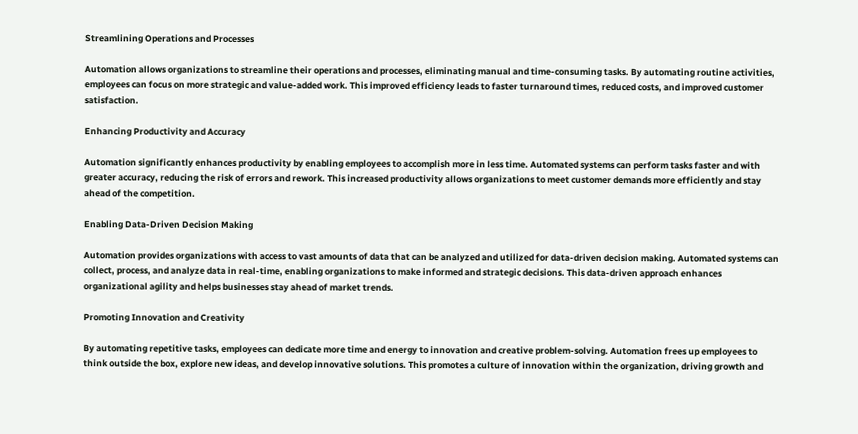Streamlining Operations and Processes

Automation allows organizations to streamline their operations and processes, eliminating manual and time-consuming tasks. By automating routine activities, employees can focus on more strategic and value-added work. This improved efficiency leads to faster turnaround times, reduced costs, and improved customer satisfaction.

Enhancing Productivity and Accuracy

Automation significantly enhances productivity by enabling employees to accomplish more in less time. Automated systems can perform tasks faster and with greater accuracy, reducing the risk of errors and rework. This increased productivity allows organizations to meet customer demands more efficiently and stay ahead of the competition.

Enabling Data-Driven Decision Making

Automation provides organizations with access to vast amounts of data that can be analyzed and utilized for data-driven decision making. Automated systems can collect, process, and analyze data in real-time, enabling organizations to make informed and strategic decisions. This data-driven approach enhances organizational agility and helps businesses stay ahead of market trends.

Promoting Innovation and Creativity

By automating repetitive tasks, employees can dedicate more time and energy to innovation and creative problem-solving. Automation frees up employees to think outside the box, explore new ideas, and develop innovative solutions. This promotes a culture of innovation within the organization, driving growth and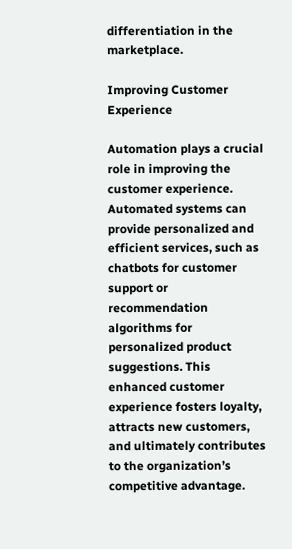differentiation in the marketplace.

Improving Customer Experience

Automation plays a crucial role in improving the customer experience. Automated systems can provide personalized and efficient services, such as chatbots for customer support or recommendation algorithms for personalized product suggestions. This enhanced customer experience fosters loyalty, attracts new customers, and ultimately contributes to the organization’s competitive advantage.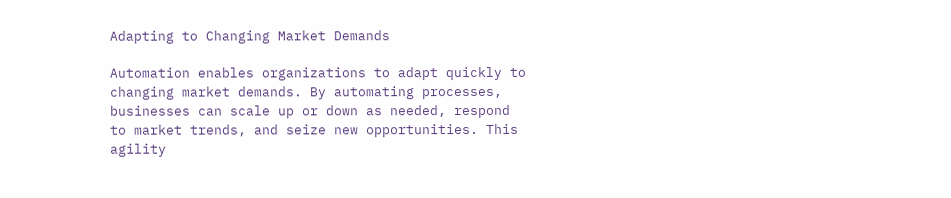Adapting to Changing Market Demands

Automation enables organizations to adapt quickly to changing market demands. By automating processes, businesses can scale up or down as needed, respond to market trends, and seize new opportunities. This agility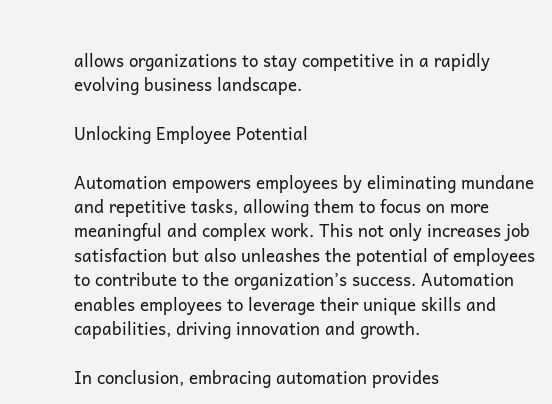allows organizations to stay competitive in a rapidly evolving business landscape.

Unlocking Employee Potential

Automation empowers employees by eliminating mundane and repetitive tasks, allowing them to focus on more meaningful and complex work. This not only increases job satisfaction but also unleashes the potential of employees to contribute to the organization’s success. Automation enables employees to leverage their unique skills and capabilities, driving innovation and growth.

In conclusion, embracing automation provides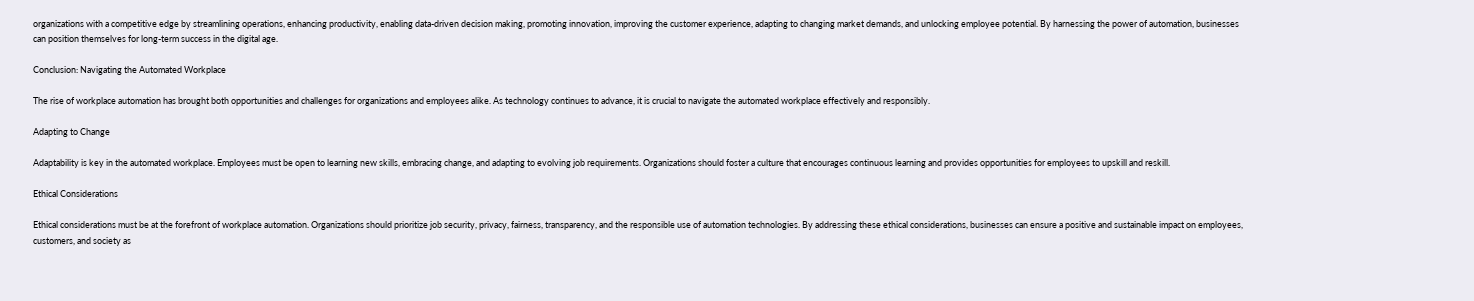organizations with a competitive edge by streamlining operations, enhancing productivity, enabling data-driven decision making, promoting innovation, improving the customer experience, adapting to changing market demands, and unlocking employee potential. By harnessing the power of automation, businesses can position themselves for long-term success in the digital age.

Conclusion: Navigating the Automated Workplace

The rise of workplace automation has brought both opportunities and challenges for organizations and employees alike. As technology continues to advance, it is crucial to navigate the automated workplace effectively and responsibly.

Adapting to Change

Adaptability is key in the automated workplace. Employees must be open to learning new skills, embracing change, and adapting to evolving job requirements. Organizations should foster a culture that encourages continuous learning and provides opportunities for employees to upskill and reskill.

Ethical Considerations

Ethical considerations must be at the forefront of workplace automation. Organizations should prioritize job security, privacy, fairness, transparency, and the responsible use of automation technologies. By addressing these ethical considerations, businesses can ensure a positive and sustainable impact on employees, customers, and society as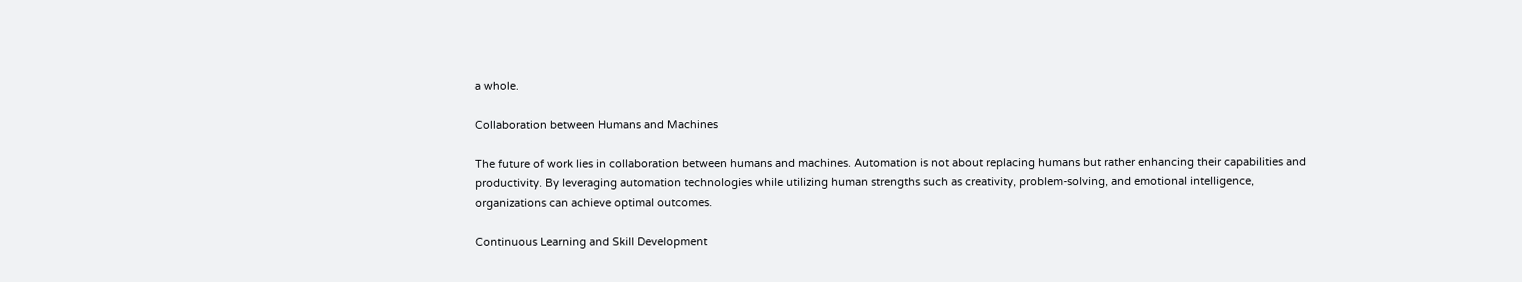a whole.

Collaboration between Humans and Machines

The future of work lies in collaboration between humans and machines. Automation is not about replacing humans but rather enhancing their capabilities and productivity. By leveraging automation technologies while utilizing human strengths such as creativity, problem-solving, and emotional intelligence, organizations can achieve optimal outcomes.

Continuous Learning and Skill Development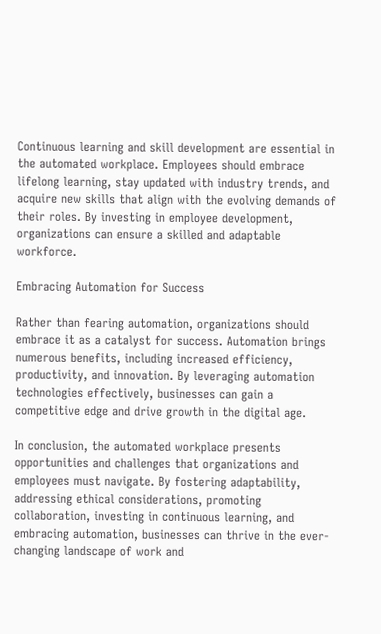Continuous learning and skill development are essential in the automated workplace. Employees should embrace lifelong learning, stay updated with industry trends, and acquire new skills that align with the evolving demands of their roles. By investing in employee development, organizations can ensure a skilled and adaptable workforce.

Embracing Automation for Success

Rather than fearing automation, organizations should embrace it as a catalyst for success. Automation brings numerous benefits, including increased efficiency, productivity, and innovation. By leveraging automation technologies effectively, businesses can gain a competitive edge and drive growth in the digital age.

In conclusion, the automated workplace presents opportunities and challenges that organizations and employees must navigate. By fostering adaptability, addressing ethical considerations, promoting collaboration, investing in continuous learning, and embracing automation, businesses can thrive in the ever-changing landscape of work and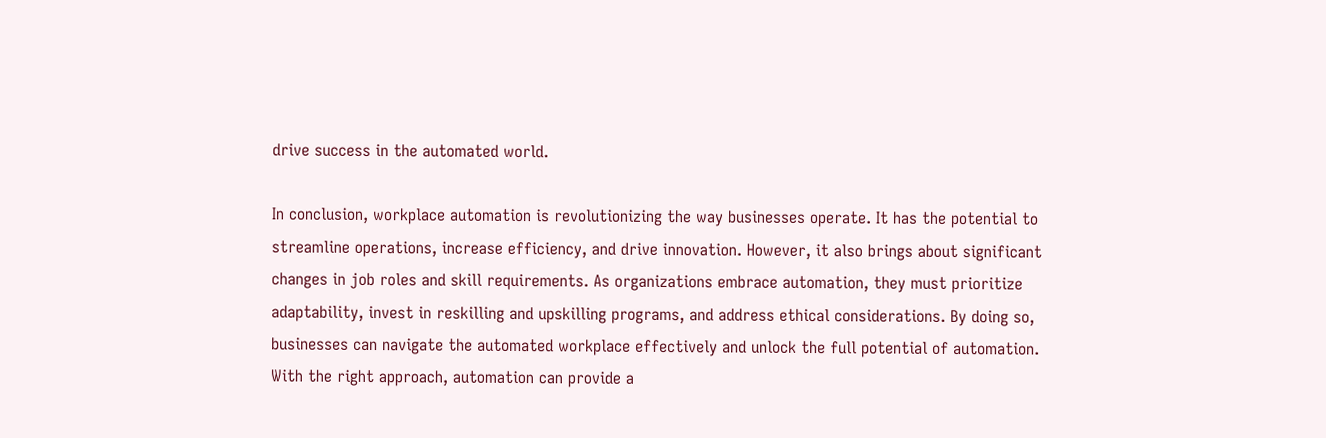drive success in the automated world.

In conclusion, workplace automation is revolutionizing the way businesses operate. It has the potential to streamline operations, increase efficiency, and drive innovation. However, it also brings about significant changes in job roles and skill requirements. As organizations embrace automation, they must prioritize adaptability, invest in reskilling and upskilling programs, and address ethical considerations. By doing so, businesses can navigate the automated workplace effectively and unlock the full potential of automation. With the right approach, automation can provide a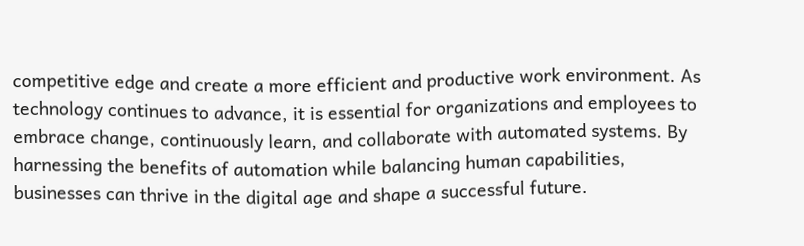competitive edge and create a more efficient and productive work environment. As technology continues to advance, it is essential for organizations and employees to embrace change, continuously learn, and collaborate with automated systems. By harnessing the benefits of automation while balancing human capabilities, businesses can thrive in the digital age and shape a successful future.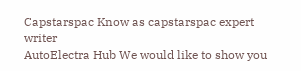Capstarspac Know as capstarspac expert writer
AutoElectra Hub We would like to show you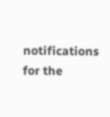notifications for the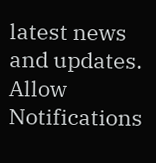latest news and updates.
Allow Notifications